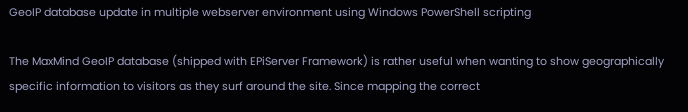GeoIP database update in multiple webserver environment using Windows PowerShell scripting

The MaxMind GeoIP database (shipped with EPiServer Framework) is rather useful when wanting to show geographically specific information to visitors as they surf around the site. Since mapping the correct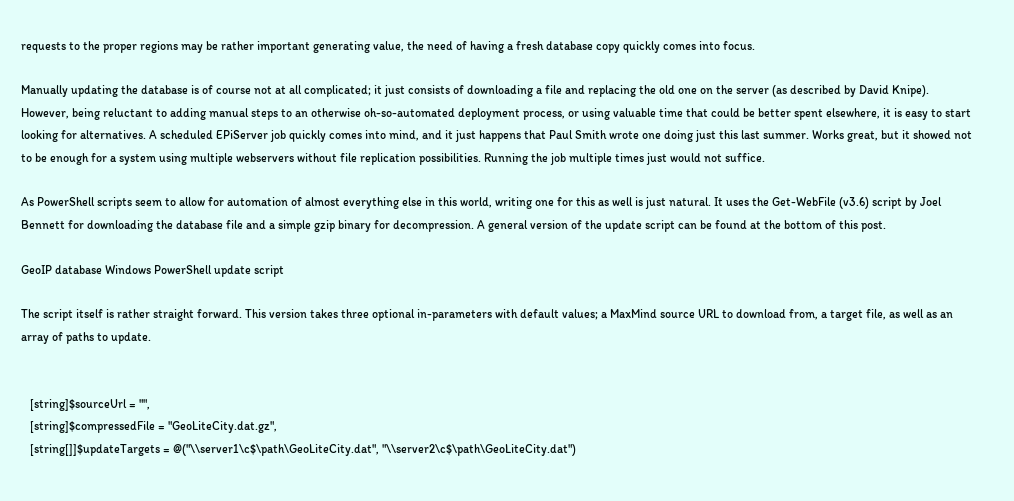requests to the proper regions may be rather important generating value, the need of having a fresh database copy quickly comes into focus.

Manually updating the database is of course not at all complicated; it just consists of downloading a file and replacing the old one on the server (as described by David Knipe). However, being reluctant to adding manual steps to an otherwise oh-so-automated deployment process, or using valuable time that could be better spent elsewhere, it is easy to start looking for alternatives. A scheduled EPiServer job quickly comes into mind, and it just happens that Paul Smith wrote one doing just this last summer. Works great, but it showed not to be enough for a system using multiple webservers without file replication possibilities. Running the job multiple times just would not suffice.

As PowerShell scripts seem to allow for automation of almost everything else in this world, writing one for this as well is just natural. It uses the Get-WebFile (v3.6) script by Joel Bennett for downloading the database file and a simple gzip binary for decompression. A general version of the update script can be found at the bottom of this post.

GeoIP database Windows PowerShell update script

The script itself is rather straight forward. This version takes three optional in-parameters with default values; a MaxMind source URL to download from, a target file, as well as an array of paths to update.


   [string]$sourceUrl = "",
   [string]$compressedFile = "GeoLiteCity.dat.gz",
   [string[]]$updateTargets = @("\\server1\c$\path\GeoLiteCity.dat", "\\server2\c$\path\GeoLiteCity.dat")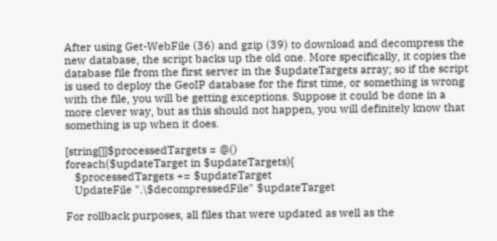After using Get-WebFile (36) and gzip (39) to download and decompress the new database, the script backs up the old one. More specifically, it copies the database file from the first server in the $updateTargets array; so if the script is used to deploy the GeoIP database for the first time, or something is wrong with the file, you will be getting exceptions. Suppose it could be done in a more clever way, but as this should not happen, you will definitely know that something is up when it does.

[string[]]$processedTargets = @()
foreach($updateTarget in $updateTargets){
   $processedTargets += $updateTarget
   UpdateFile ".\$decompressedFile" $updateTarget

For rollback purposes, all files that were updated as well as the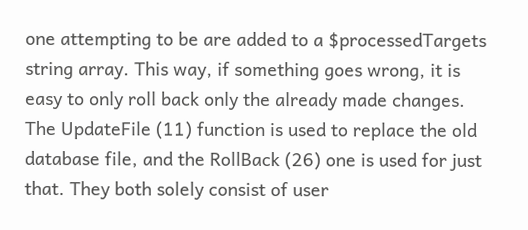one attempting to be are added to a $processedTargets string array. This way, if something goes wrong, it is easy to only roll back only the already made changes. The UpdateFile (11) function is used to replace the old database file, and the RollBack (26) one is used for just that. They both solely consist of user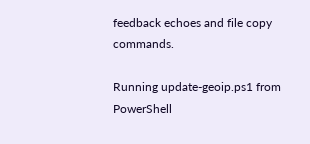feedback echoes and file copy commands.

Running update-geoip.ps1 from PowerShell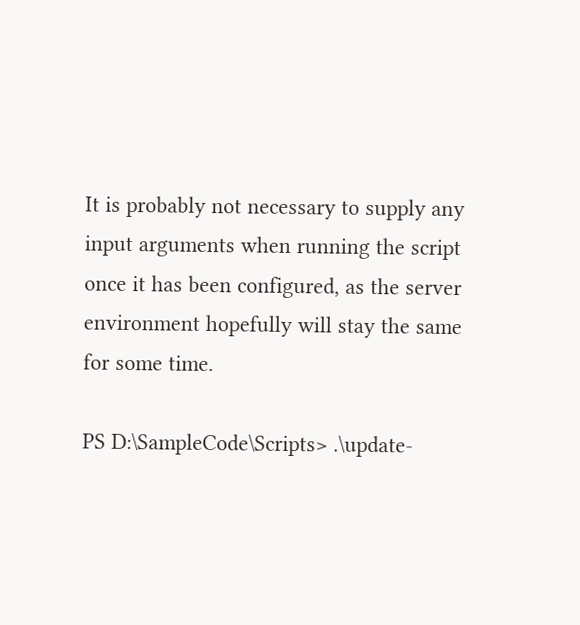It is probably not necessary to supply any input arguments when running the script once it has been configured, as the server environment hopefully will stay the same for some time.

PS D:\SampleCode\Scripts> .\update-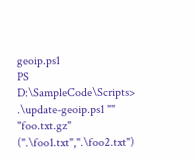geoip.ps1
PS D:\SampleCode\Scripts> .\update-geoip.ps1 "" "foo.txt.gz" (".\foo1.txt",".\foo2.txt")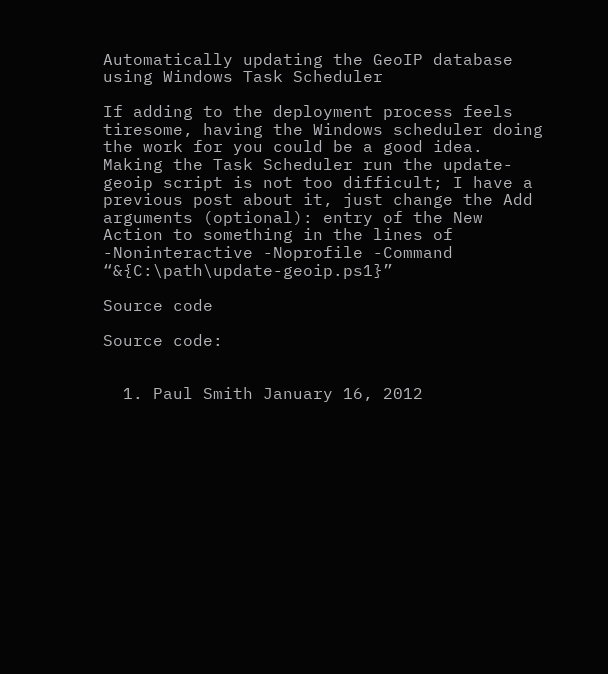Automatically updating the GeoIP database using Windows Task Scheduler

If adding to the deployment process feels tiresome, having the Windows scheduler doing the work for you could be a good idea. Making the Task Scheduler run the update-geoip script is not too difficult; I have a previous post about it, just change the Add arguments (optional): entry of the New Action to something in the lines of -Noninteractive -Noprofile -Command “&{C:\path\update-geoip.ps1}”

Source code

Source code:


  1. Paul Smith January 16, 2012